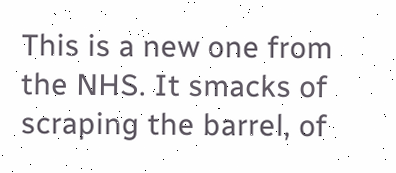This is a new one from the NHS. It smacks of scraping the barrel, of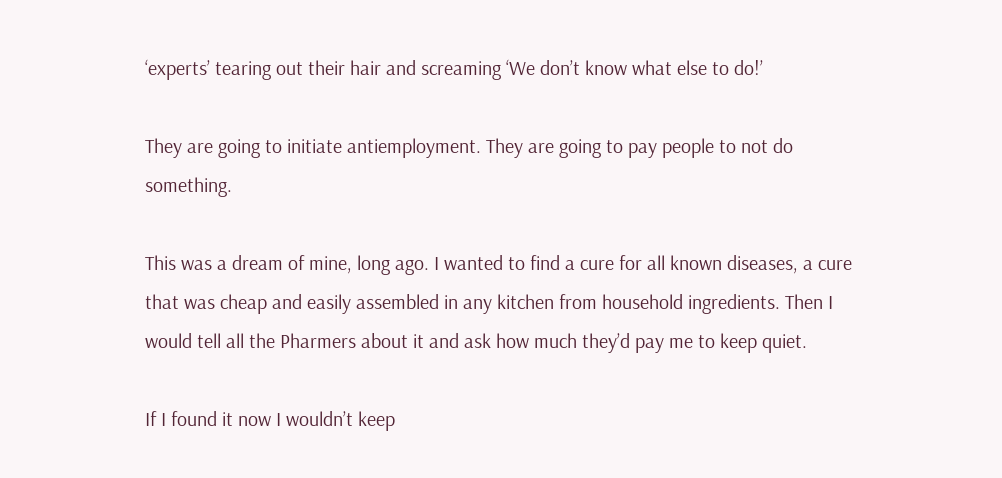‘experts’ tearing out their hair and screaming ‘We don’t know what else to do!’

They are going to initiate antiemployment. They are going to pay people to not do something.

This was a dream of mine, long ago. I wanted to find a cure for all known diseases, a cure that was cheap and easily assembled in any kitchen from household ingredients. Then I would tell all the Pharmers about it and ask how much they’d pay me to keep quiet.

If I found it now I wouldn’t keep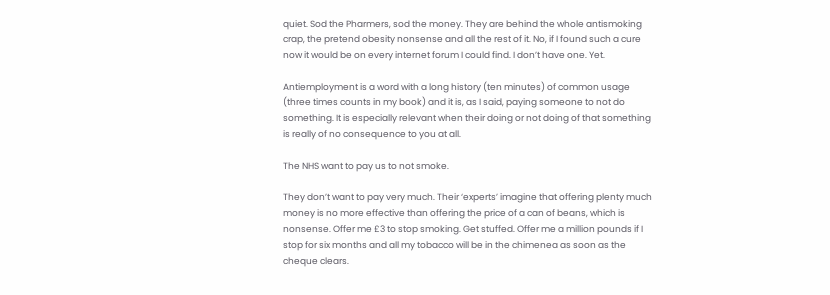quiet. Sod the Pharmers, sod the money. They are behind the whole antismoking crap, the pretend obesity nonsense and all the rest of it. No, if I found such a cure now it would be on every internet forum I could find. I don’t have one. Yet.

Antiemployment is a word with a long history (ten minutes) of common usage (three times counts in my book) and it is, as I said, paying someone to not do something. It is especially relevant when their doing or not doing of that something is really of no consequence to you at all.

The NHS want to pay us to not smoke.

They don’t want to pay very much. Their ‘experts’ imagine that offering plenty much money is no more effective than offering the price of a can of beans, which is nonsense. Offer me £3 to stop smoking. Get stuffed. Offer me a million pounds if I stop for six months and all my tobacco will be in the chimenea as soon as the cheque clears.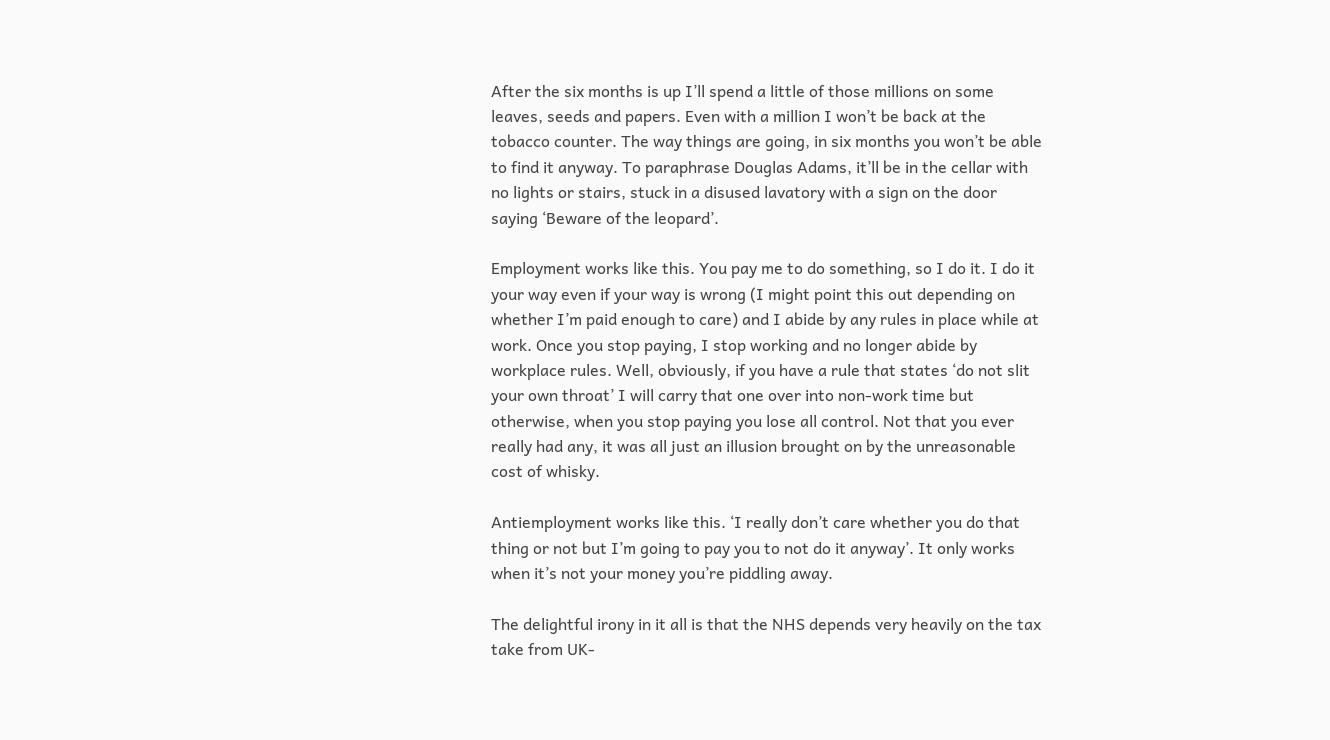After the six months is up I’ll spend a little of those millions on some leaves, seeds and papers. Even with a million I won’t be back at the tobacco counter. The way things are going, in six months you won’t be able to find it anyway. To paraphrase Douglas Adams, it’ll be in the cellar with no lights or stairs, stuck in a disused lavatory with a sign on the door saying ‘Beware of the leopard’.

Employment works like this. You pay me to do something, so I do it. I do it your way even if your way is wrong (I might point this out depending on whether I’m paid enough to care) and I abide by any rules in place while at work. Once you stop paying, I stop working and no longer abide by workplace rules. Well, obviously, if you have a rule that states ‘do not slit your own throat’ I will carry that one over into non-work time but otherwise, when you stop paying you lose all control. Not that you ever really had any, it was all just an illusion brought on by the unreasonable cost of whisky.

Antiemployment works like this. ‘I really don’t care whether you do that thing or not but I’m going to pay you to not do it anyway’. It only works when it’s not your money you’re piddling away.

The delightful irony in it all is that the NHS depends very heavily on the tax take from UK-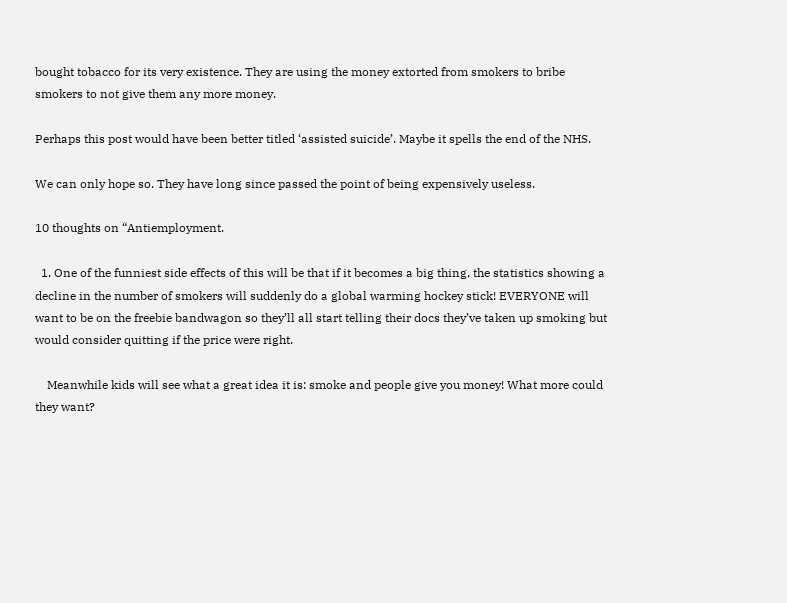bought tobacco for its very existence. They are using the money extorted from smokers to bribe smokers to not give them any more money.

Perhaps this post would have been better titled ‘assisted suicide’. Maybe it spells the end of the NHS.

We can only hope so. They have long since passed the point of being expensively useless.

10 thoughts on “Antiemployment.

  1. One of the funniest side effects of this will be that if it becomes a big thing, the statistics showing a decline in the number of smokers will suddenly do a global warming hockey stick! EVERYONE will want to be on the freebie bandwagon so they’ll all start telling their docs they’ve taken up smoking but would consider quitting if the price were right.

    Meanwhile kids will see what a great idea it is: smoke and people give you money! What more could they want?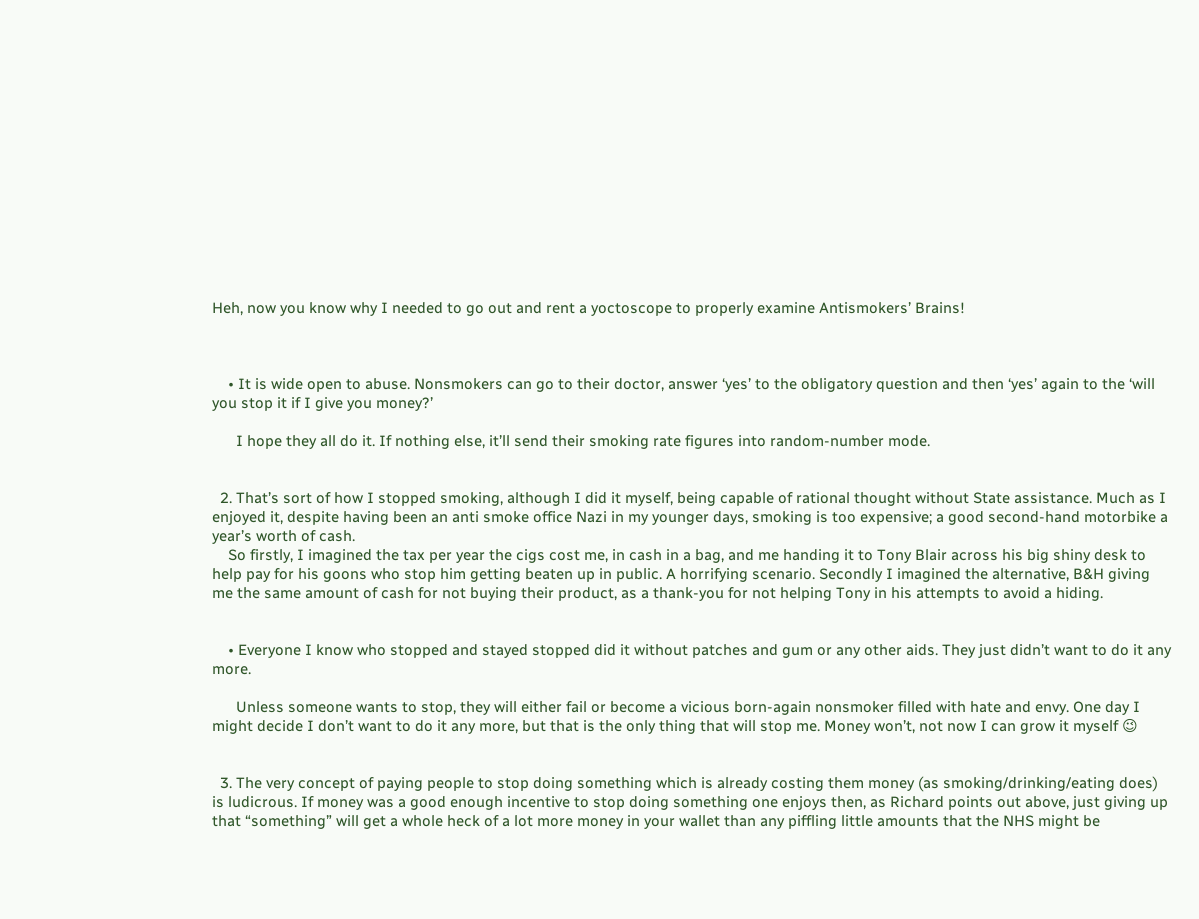Heh, now you know why I needed to go out and rent a yoctoscope to properly examine Antismokers’ Brains!



    • It is wide open to abuse. Nonsmokers can go to their doctor, answer ‘yes’ to the obligatory question and then ‘yes’ again to the ‘will you stop it if I give you money?’

      I hope they all do it. If nothing else, it’ll send their smoking rate figures into random-number mode.


  2. That’s sort of how I stopped smoking, although I did it myself, being capable of rational thought without State assistance. Much as I enjoyed it, despite having been an anti smoke office Nazi in my younger days, smoking is too expensive; a good second-hand motorbike a year’s worth of cash.
    So firstly, I imagined the tax per year the cigs cost me, in cash in a bag, and me handing it to Tony Blair across his big shiny desk to help pay for his goons who stop him getting beaten up in public. A horrifying scenario. Secondly I imagined the alternative, B&H giving me the same amount of cash for not buying their product, as a thank-you for not helping Tony in his attempts to avoid a hiding.


    • Everyone I know who stopped and stayed stopped did it without patches and gum or any other aids. They just didn’t want to do it any more.

      Unless someone wants to stop, they will either fail or become a vicious born-again nonsmoker filled with hate and envy. One day I might decide I don’t want to do it any more, but that is the only thing that will stop me. Money won’t, not now I can grow it myself 😉


  3. The very concept of paying people to stop doing something which is already costing them money (as smoking/drinking/eating does) is ludicrous. If money was a good enough incentive to stop doing something one enjoys then, as Richard points out above, just giving up that “something” will get a whole heck of a lot more money in your wallet than any piffling little amounts that the NHS might be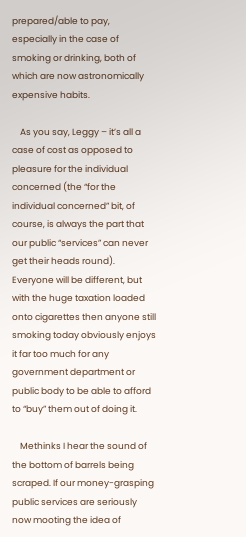prepared/able to pay, especially in the case of smoking or drinking, both of which are now astronomically expensive habits.

    As you say, Leggy – it’s all a case of cost as opposed to pleasure for the individual concerned (the “for the individual concerned” bit, of course, is always the part that our public “services” can never get their heads round). Everyone will be different, but with the huge taxation loaded onto cigarettes then anyone still smoking today obviously enjoys it far too much for any government department or public body to be able to afford to “buy” them out of doing it.

    Methinks I hear the sound of the bottom of barrels being scraped. If our money-grasping public services are seriously now mooting the idea of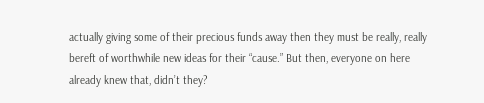actually giving some of their precious funds away then they must be really, really bereft of worthwhile new ideas for their “cause.” But then, everyone on here already knew that, didn’t they?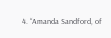4. “Amanda Sandford, of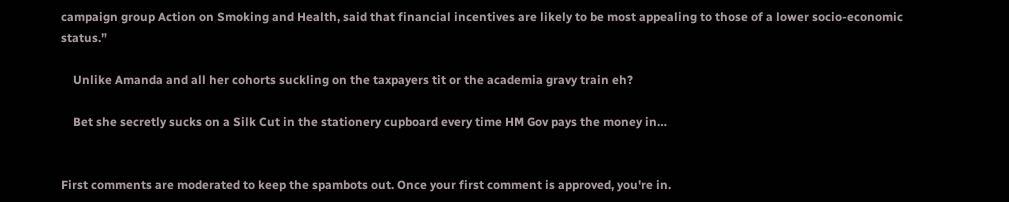campaign group Action on Smoking and Health, said that financial incentives are likely to be most appealing to those of a lower socio-economic status.”

    Unlike Amanda and all her cohorts suckling on the taxpayers tit or the academia gravy train eh?

    Bet she secretly sucks on a Silk Cut in the stationery cupboard every time HM Gov pays the money in…


First comments are moderated to keep the spambots out. Once your first comment is approved, you're in.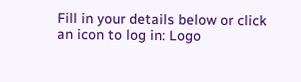Fill in your details below or click an icon to log in: Logo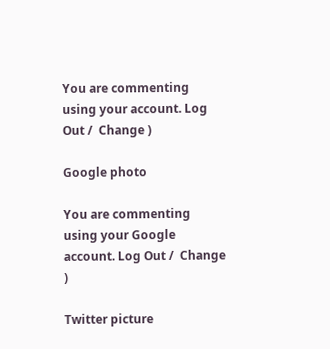You are commenting using your account. Log Out /  Change )

Google photo

You are commenting using your Google account. Log Out /  Change )

Twitter picture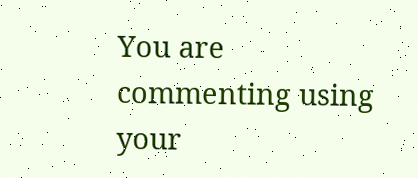You are commenting using your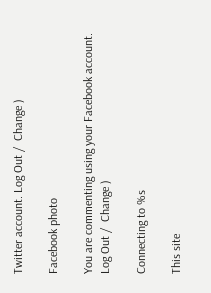Twitter account. Log Out /  Change )

Facebook photo

You are commenting using your Facebook account. Log Out /  Change )

Connecting to %s

This site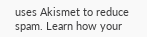uses Akismet to reduce spam. Learn how your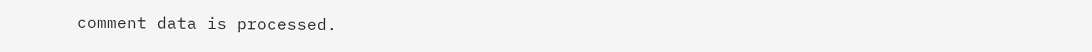comment data is processed.